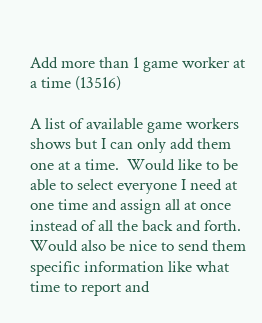Add more than 1 game worker at a time (13516)

A list of available game workers shows but I can only add them one at a time.  Would like to be able to select everyone I need at one time and assign all at once instead of all the back and forth.  Would also be nice to send them specific information like what time to report and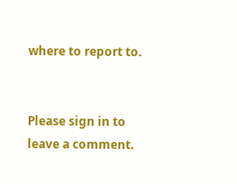where to report to.


Please sign in to leave a comment.